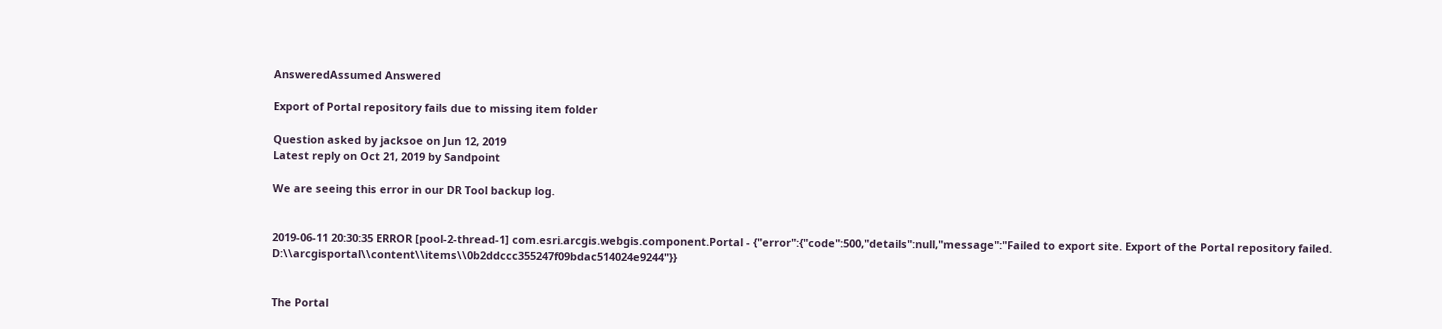AnsweredAssumed Answered

Export of Portal repository fails due to missing item folder

Question asked by jacksoe on Jun 12, 2019
Latest reply on Oct 21, 2019 by Sandpoint

We are seeing this error in our DR Tool backup log.


2019-06-11 20:30:35 ERROR [pool-2-thread-1] com.esri.arcgis.webgis.component.Portal - {"error":{"code":500,"details":null,"message":"Failed to export site. Export of the Portal repository failed. D:\\arcgisportal\\content\\items\\0b2ddccc355247f09bdac514024e9244"}}


The Portal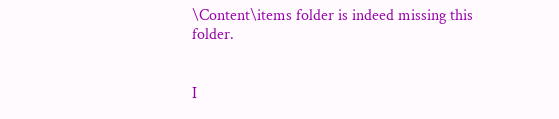\Content\items folder is indeed missing this folder.


I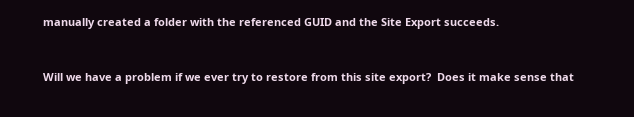manually created a folder with the referenced GUID and the Site Export succeeds.


Will we have a problem if we ever try to restore from this site export?  Does it make sense that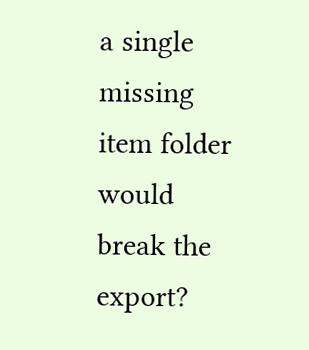a single missing item folder would break the export?